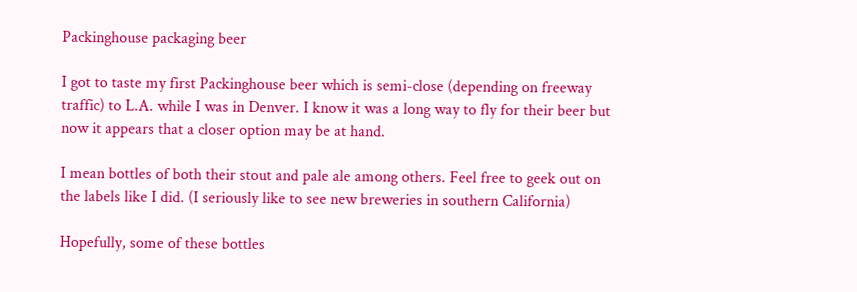Packinghouse packaging beer

I got to taste my first Packinghouse beer which is semi-close (depending on freeway traffic) to L.A. while I was in Denver. I know it was a long way to fly for their beer but now it appears that a closer option may be at hand.

I mean bottles of both their stout and pale ale among others. Feel free to geek out on the labels like I did. (I seriously like to see new breweries in southern California)

Hopefully, some of these bottles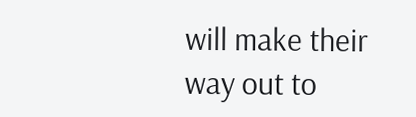will make their way out to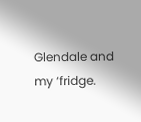Glendale and my ‘fridge.